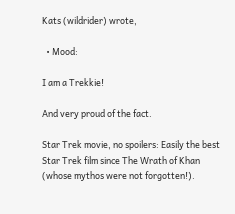Kats (wildrider) wrote,

  • Mood:

I am a Trekkie!

And very proud of the fact.

Star Trek movie, no spoilers: Easily the best Star Trek film since The Wrath of Khan (whose mythos were not forgotten!).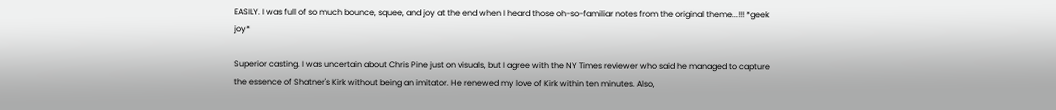EASILY. I was full of so much bounce, squee, and joy at the end when I heard those oh-so-familiar notes from the original theme...!!! *geek joy*

Superior casting. I was uncertain about Chris Pine just on visuals, but I agree with the NY Times reviewer who said he managed to capture the essence of Shatner's Kirk without being an imitator. He renewed my love of Kirk within ten minutes. Also,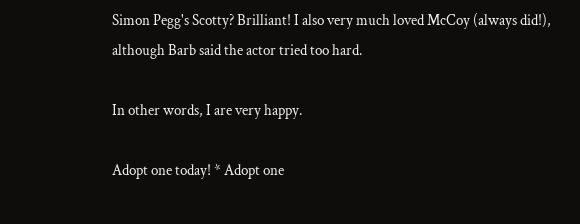Simon Pegg's Scotty? Brilliant! I also very much loved McCoy (always did!), although Barb said the actor tried too hard.

In other words, I are very happy.

Adopt one today! * Adopt one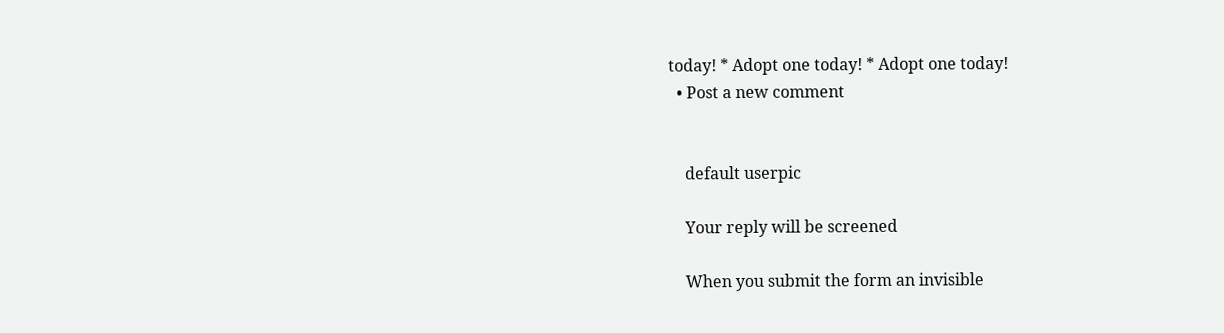today! * Adopt one today! * Adopt one today!
  • Post a new comment


    default userpic

    Your reply will be screened

    When you submit the form an invisible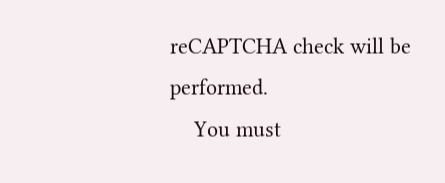reCAPTCHA check will be performed.
    You must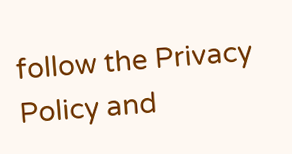follow the Privacy Policy and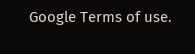Google Terms of use.